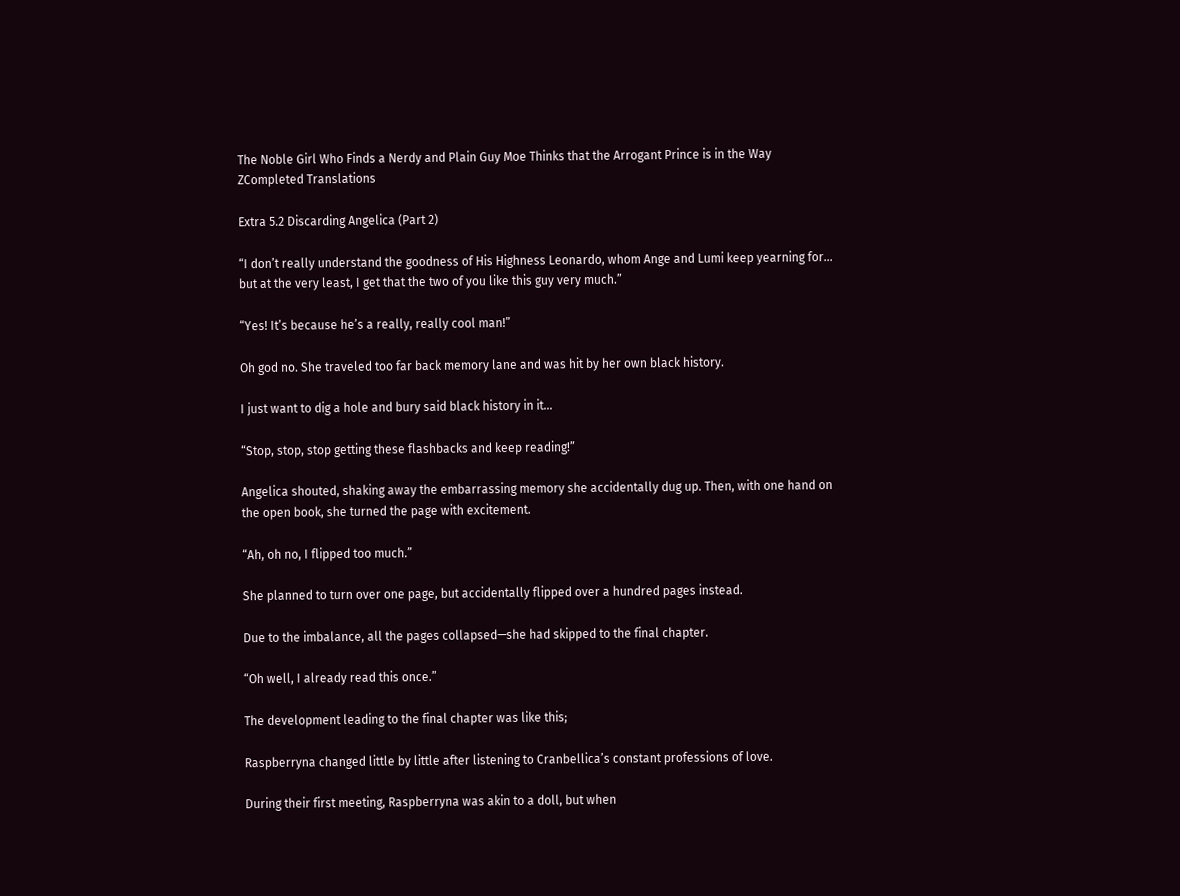The Noble Girl Who Finds a Nerdy and Plain Guy Moe Thinks that the Arrogant Prince is in the Way ZCompleted Translations

Extra 5.2 Discarding Angelica (Part 2)

“I don’t really understand the goodness of His Highness Leonardo, whom Ange and Lumi keep yearning for… but at the very least, I get that the two of you like this guy very much.”

“Yes! It’s because he’s a really, really cool man!”

Oh god no. She traveled too far back memory lane and was hit by her own black history.

I just want to dig a hole and bury said black history in it…

“Stop, stop, stop getting these flashbacks and keep reading!”

Angelica shouted, shaking away the embarrassing memory she accidentally dug up. Then, with one hand on the open book, she turned the page with excitement.

“Ah, oh no, I flipped too much.”

She planned to turn over one page, but accidentally flipped over a hundred pages instead.

Due to the imbalance, all the pages collapsed—she had skipped to the final chapter.

“Oh well, I already read this once.”

The development leading to the final chapter was like this;

Raspberryna changed little by little after listening to Cranbellica’s constant professions of love.

During their first meeting, Raspberryna was akin to a doll, but when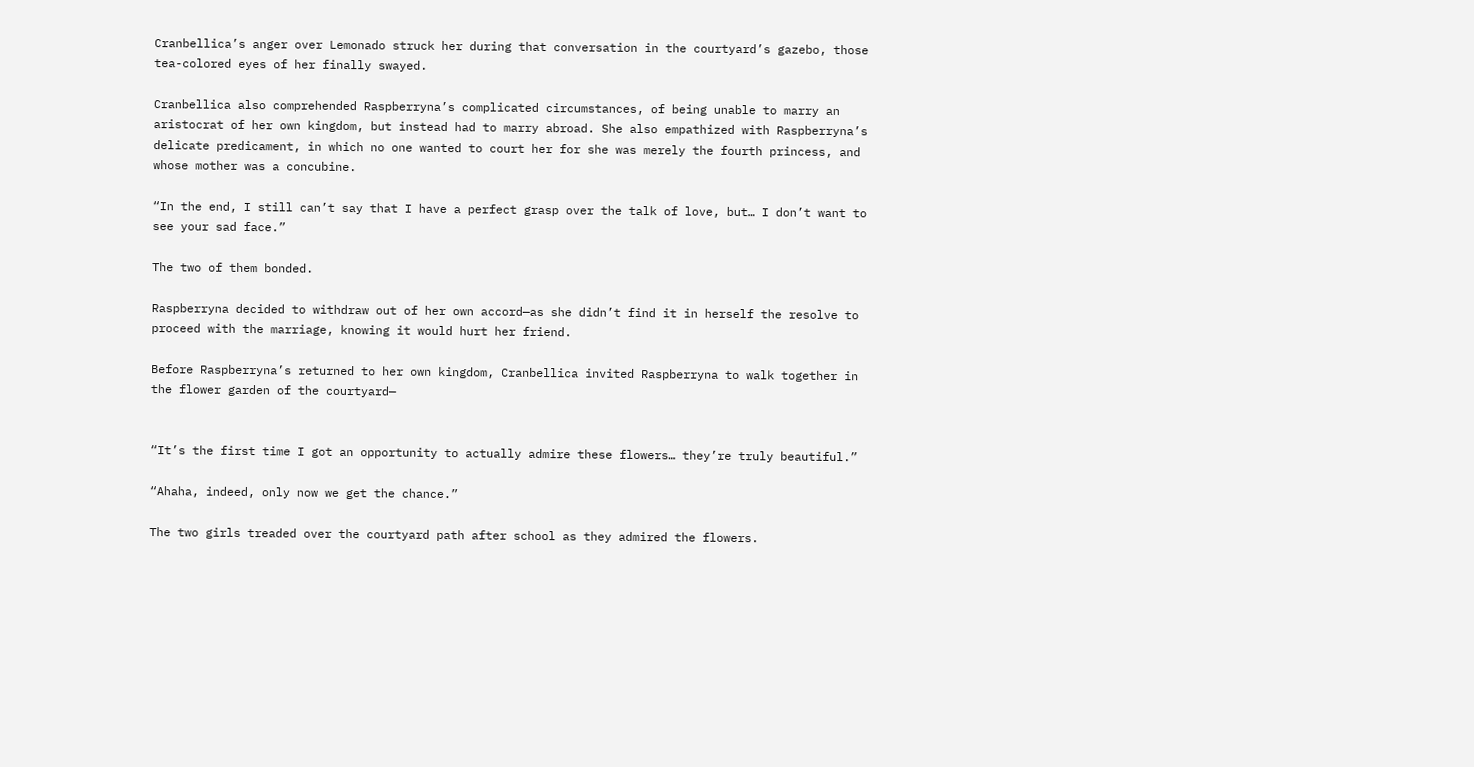Cranbellica’s anger over Lemonado struck her during that conversation in the courtyard’s gazebo, those tea-colored eyes of her finally swayed.

Cranbellica also comprehended Raspberryna’s complicated circumstances, of being unable to marry an aristocrat of her own kingdom, but instead had to marry abroad. She also empathized with Raspberryna’s delicate predicament, in which no one wanted to court her for she was merely the fourth princess, and whose mother was a concubine.

“In the end, I still can’t say that I have a perfect grasp over the talk of love, but… I don’t want to see your sad face.”

The two of them bonded.

Raspberryna decided to withdraw out of her own accord—as she didn’t find it in herself the resolve to proceed with the marriage, knowing it would hurt her friend.

Before Raspberryna’s returned to her own kingdom, Cranbellica invited Raspberryna to walk together in the flower garden of the courtyard—


“It’s the first time I got an opportunity to actually admire these flowers… they’re truly beautiful.”

“Ahaha, indeed, only now we get the chance.”

The two girls treaded over the courtyard path after school as they admired the flowers.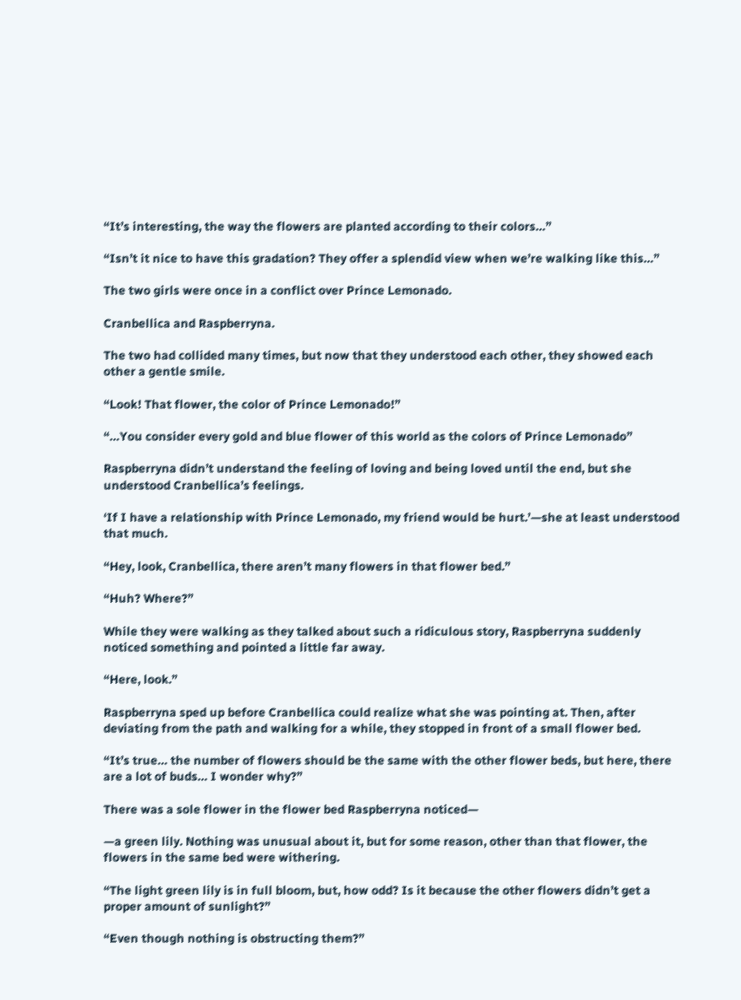“It’s interesting, the way the flowers are planted according to their colors…”

“Isn’t it nice to have this gradation? They offer a splendid view when we’re walking like this…”

The two girls were once in a conflict over Prince Lemonado.

Cranbellica and Raspberryna.

The two had collided many times, but now that they understood each other, they showed each other a gentle smile.

“Look! That flower, the color of Prince Lemonado!”

“…You consider every gold and blue flower of this world as the colors of Prince Lemonado”

Raspberryna didn’t understand the feeling of loving and being loved until the end, but she understood Cranbellica’s feelings.

‘If I have a relationship with Prince Lemonado, my friend would be hurt.’—she at least understood that much.

“Hey, look, Cranbellica, there aren’t many flowers in that flower bed.”

“Huh? Where?”

While they were walking as they talked about such a ridiculous story, Raspberryna suddenly noticed something and pointed a little far away.

“Here, look.”

Raspberryna sped up before Cranbellica could realize what she was pointing at. Then, after deviating from the path and walking for a while, they stopped in front of a small flower bed.

“It’s true… the number of flowers should be the same with the other flower beds, but here, there are a lot of buds… I wonder why?”

There was a sole flower in the flower bed Raspberryna noticed—

—a green lily. Nothing was unusual about it, but for some reason, other than that flower, the flowers in the same bed were withering.

“The light green lily is in full bloom, but, how odd? Is it because the other flowers didn’t get a proper amount of sunlight?”

“Even though nothing is obstructing them?”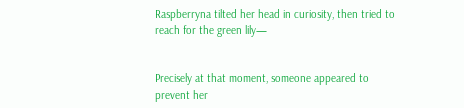Raspberryna tilted her head in curiosity, then tried to reach for the green lily—


Precisely at that moment, someone appeared to prevent her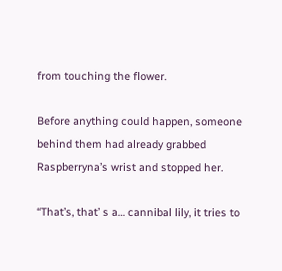from touching the flower.

Before anything could happen, someone behind them had already grabbed Raspberryna’s wrist and stopped her.

“That’s, that’ s a… cannibal lily, it tries to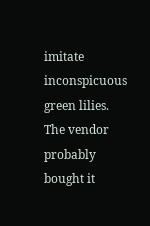imitate inconspicuous green lilies. The vendor probably bought it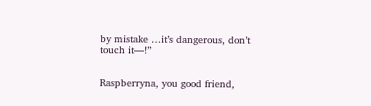by mistake …it’s dangerous, don’t touch it—!”


Raspberryna, you good friend,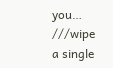you… ///wipe a single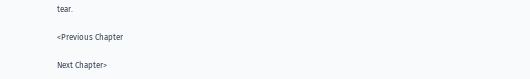tear.

<Previous Chapter

Next Chapter>